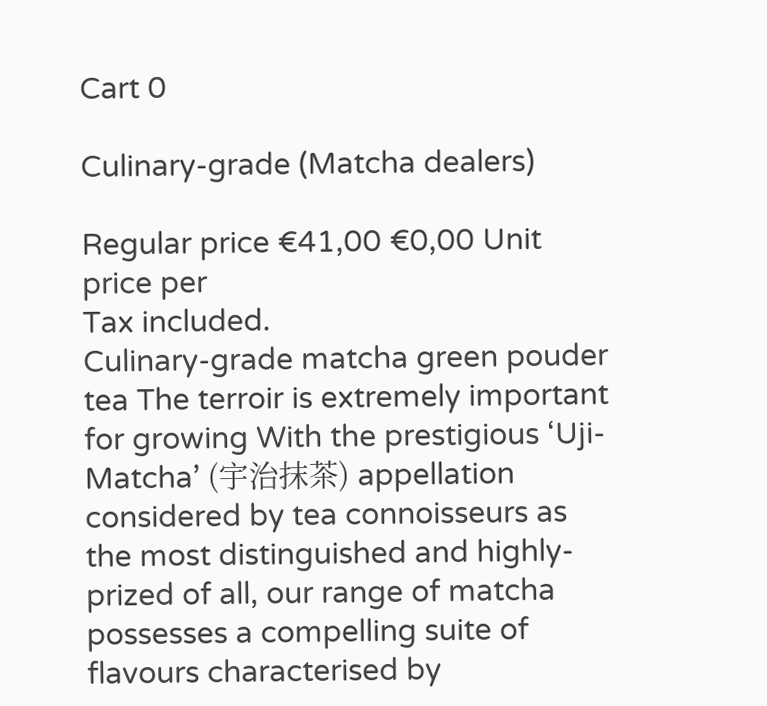Cart 0

Culinary-grade (Matcha dealers)

Regular price €41,00 €0,00 Unit price per
Tax included.
Culinary-grade matcha green pouder tea The terroir is extremely important for growing With the prestigious ‘Uji-Matcha’ (宇治抹茶) appellation considered by tea connoisseurs as the most distinguished and highly-prized of all, our range of matcha possesses a compelling suite of flavours characterised by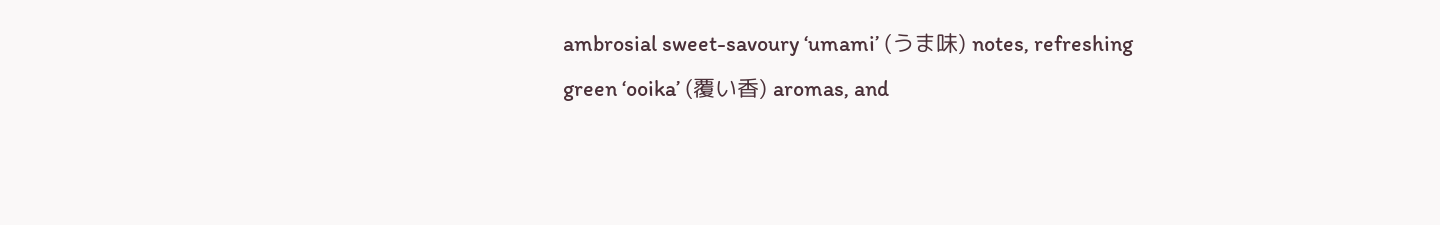ambrosial sweet-savoury ‘umami’ (うま味) notes, refreshing green ‘ooika’ (覆い香) aromas, and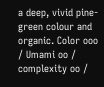a deep, vivid pine-green colour and organic. Color ooo / Umami oo / complexity oo /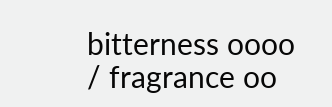bitterness oooo / fragrance oo